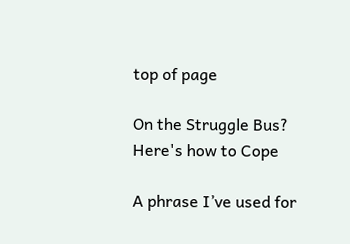top of page

On the Struggle Bus? Here's how to Cope

A phrase I’ve used for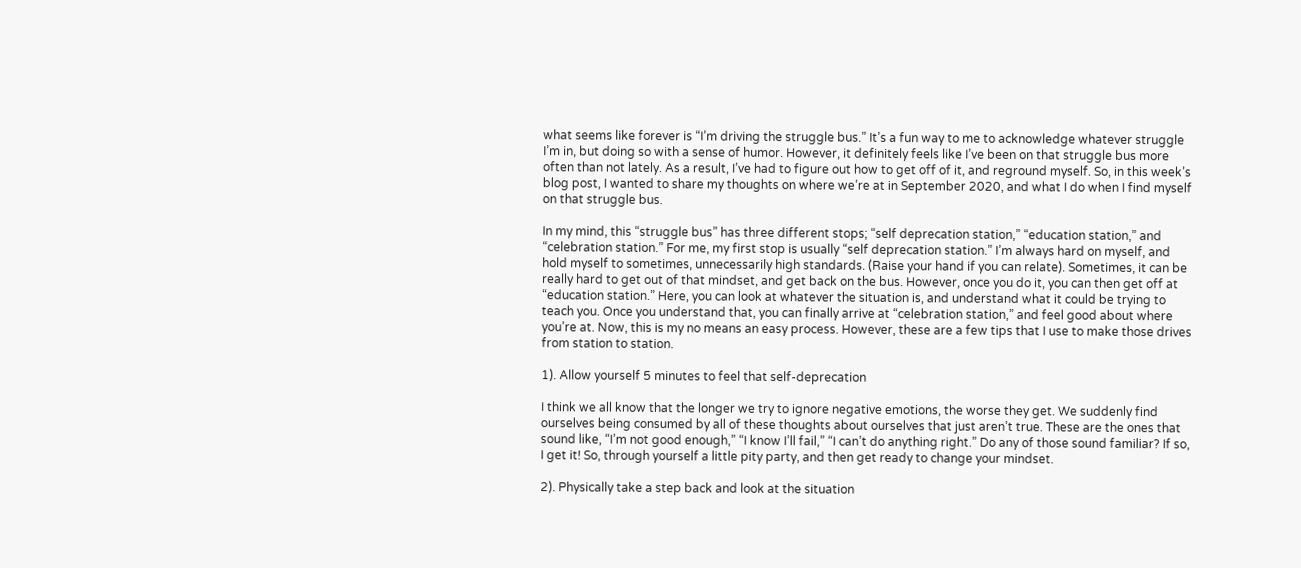what seems like forever is “I’m driving the struggle bus.” It’s a fun way to me to acknowledge whatever struggle I’m in, but doing so with a sense of humor. However, it definitely feels like I’ve been on that struggle bus more often than not lately. As a result, I’ve had to figure out how to get off of it, and reground myself. So, in this week’s blog post, I wanted to share my thoughts on where we’re at in September 2020, and what I do when I find myself on that struggle bus.

In my mind, this “struggle bus” has three different stops; “self deprecation station,” “education station,” and “celebration station.” For me, my first stop is usually “self deprecation station.” I’m always hard on myself, and hold myself to sometimes, unnecessarily high standards. (Raise your hand if you can relate). Sometimes, it can be really hard to get out of that mindset, and get back on the bus. However, once you do it, you can then get off at “education station.” Here, you can look at whatever the situation is, and understand what it could be trying to teach you. Once you understand that, you can finally arrive at “celebration station,” and feel good about where you’re at. Now, this is my no means an easy process. However, these are a few tips that I use to make those drives from station to station.

1). Allow yourself 5 minutes to feel that self-deprecation

I think we all know that the longer we try to ignore negative emotions, the worse they get. We suddenly find ourselves being consumed by all of these thoughts about ourselves that just aren’t true. These are the ones that sound like, “I’m not good enough,” “I know I’ll fail,” “I can’t do anything right.” Do any of those sound familiar? If so, I get it! So, through yourself a little pity party, and then get ready to change your mindset.

2). Physically take a step back and look at the situation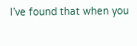I’ve found that when you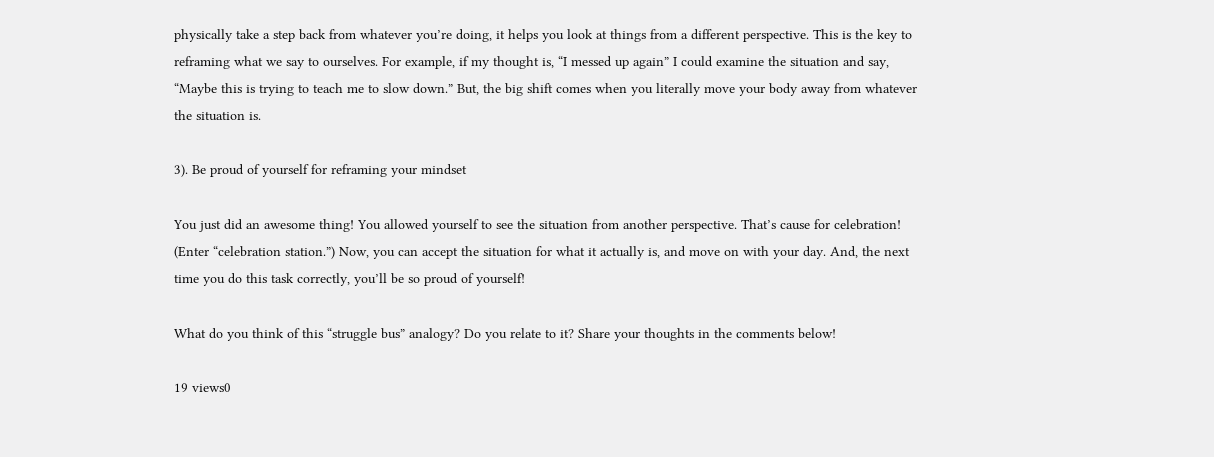physically take a step back from whatever you’re doing, it helps you look at things from a different perspective. This is the key to reframing what we say to ourselves. For example, if my thought is, “I messed up again” I could examine the situation and say, “Maybe this is trying to teach me to slow down.” But, the big shift comes when you literally move your body away from whatever the situation is.

3). Be proud of yourself for reframing your mindset

You just did an awesome thing! You allowed yourself to see the situation from another perspective. That’s cause for celebration! (Enter “celebration station.”) Now, you can accept the situation for what it actually is, and move on with your day. And, the next time you do this task correctly, you’ll be so proud of yourself!

What do you think of this “struggle bus” analogy? Do you relate to it? Share your thoughts in the comments below!

19 views0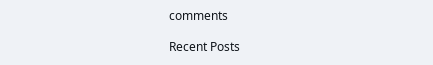comments

Recent Posts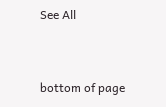See All


bottom of page